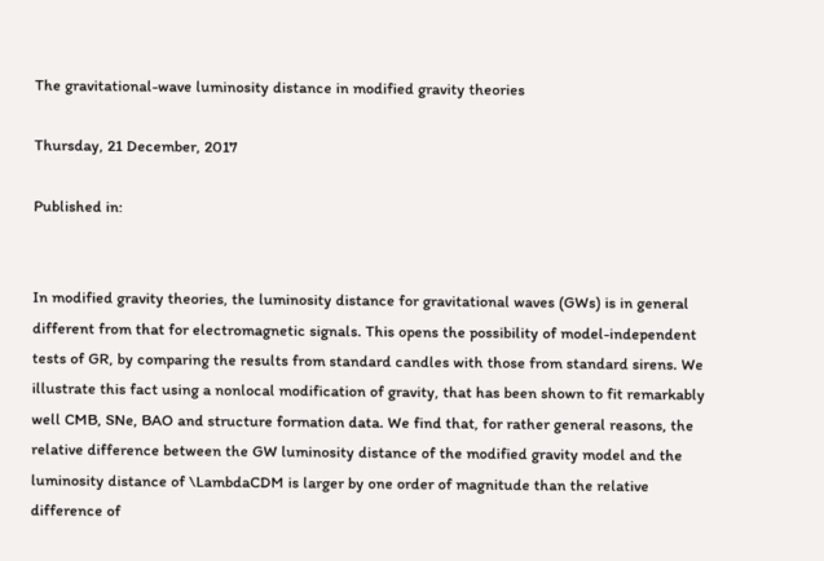The gravitational-wave luminosity distance in modified gravity theories

Thursday, 21 December, 2017

Published in:


In modified gravity theories, the luminosity distance for gravitational waves (GWs) is in general different from that for electromagnetic signals. This opens the possibility of model-independent tests of GR, by comparing the results from standard candles with those from standard sirens. We illustrate this fact using a nonlocal modification of gravity, that has been shown to fit remarkably well CMB, SNe, BAO and structure formation data. We find that, for rather general reasons, the relative difference between the GW luminosity distance of the modified gravity model and the luminosity distance of \LambdaCDM is larger by one order of magnitude than the relative difference of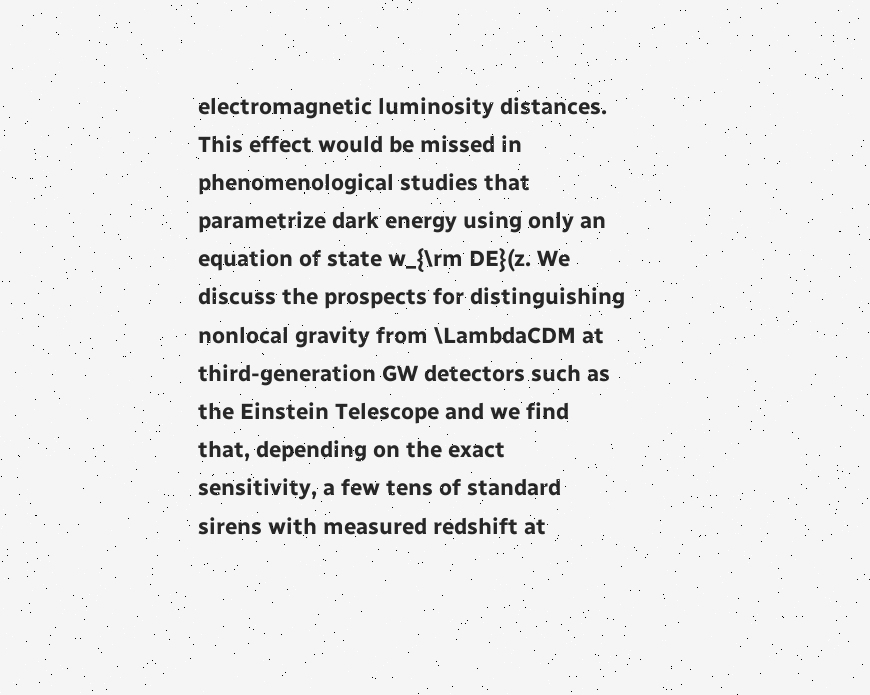electromagnetic luminosity distances. This effect would be missed in phenomenological studies that parametrize dark energy using only an equation of state w_{\rm DE}(z. We discuss the prospects for distinguishing nonlocal gravity from \LambdaCDM at third-generation GW detectors such as the Einstein Telescope and we find that, depending on the exact sensitivity, a few tens of standard sirens with measured redshift at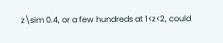z\sim 0.4, or a few hundreds at 1<z<2, could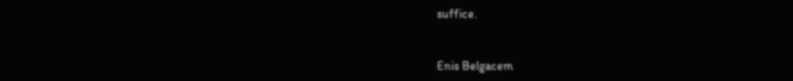suffice.


Enis Belgacem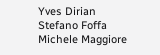Yves Dirian
Stefano Foffa
Michele Maggiore